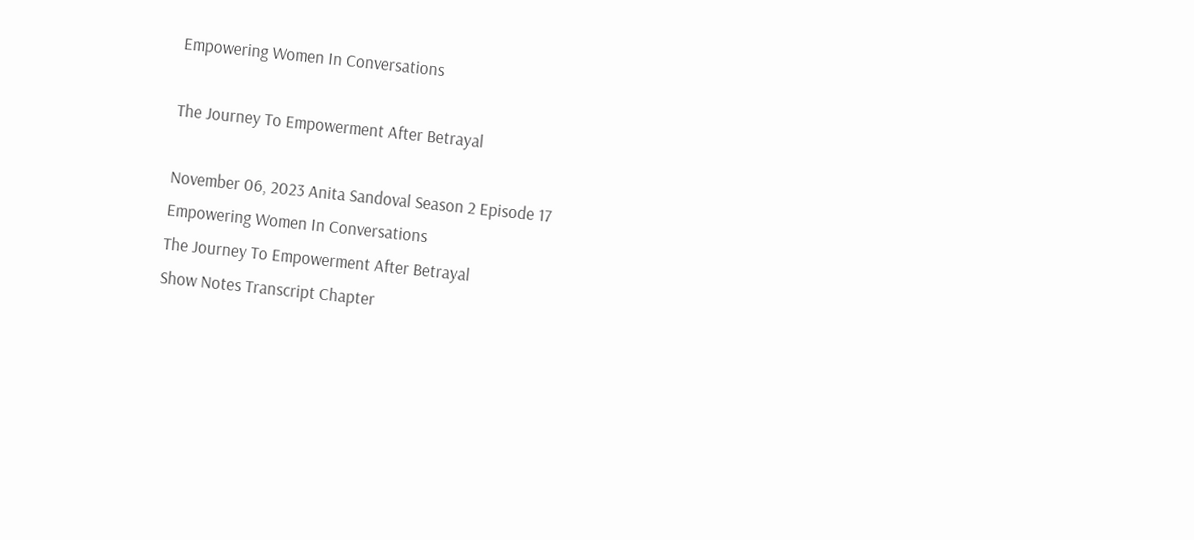Empowering Women In Conversations

The Journey To Empowerment After Betrayal

November 06, 2023 Anita Sandoval Season 2 Episode 17
Empowering Women In Conversations
The Journey To Empowerment After Betrayal
Show Notes Transcript Chapter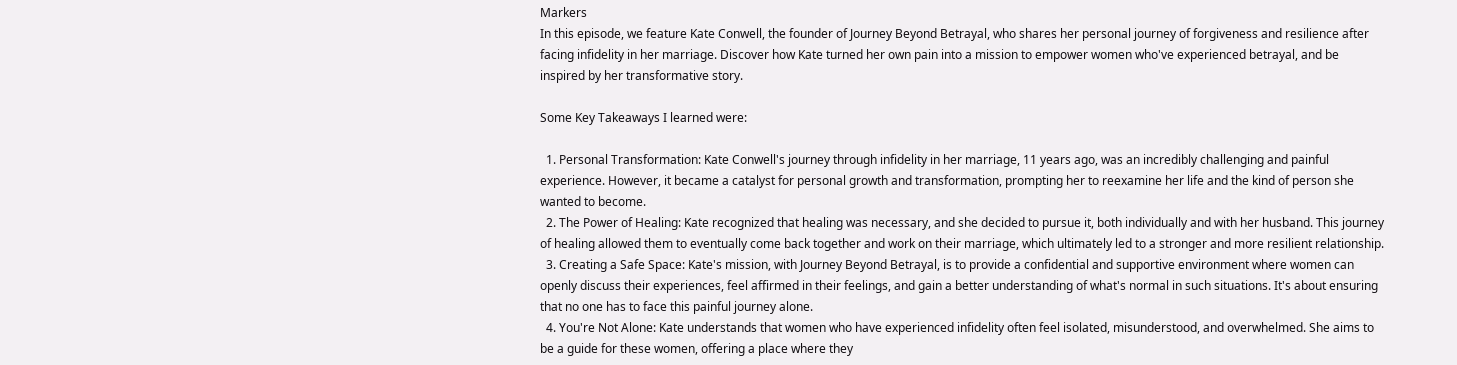Markers
In this episode, we feature Kate Conwell, the founder of Journey Beyond Betrayal, who shares her personal journey of forgiveness and resilience after facing infidelity in her marriage. Discover how Kate turned her own pain into a mission to empower women who've experienced betrayal, and be inspired by her transformative story.

Some Key Takeaways I learned were:

  1. Personal Transformation: Kate Conwell's journey through infidelity in her marriage, 11 years ago, was an incredibly challenging and painful experience. However, it became a catalyst for personal growth and transformation, prompting her to reexamine her life and the kind of person she wanted to become.
  2. The Power of Healing: Kate recognized that healing was necessary, and she decided to pursue it, both individually and with her husband. This journey of healing allowed them to eventually come back together and work on their marriage, which ultimately led to a stronger and more resilient relationship.
  3. Creating a Safe Space: Kate's mission, with Journey Beyond Betrayal, is to provide a confidential and supportive environment where women can openly discuss their experiences, feel affirmed in their feelings, and gain a better understanding of what's normal in such situations. It's about ensuring that no one has to face this painful journey alone.
  4. You're Not Alone: Kate understands that women who have experienced infidelity often feel isolated, misunderstood, and overwhelmed. She aims to be a guide for these women, offering a place where they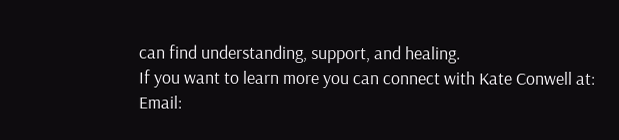can find understanding, support, and healing.
If you want to learn more you can connect with Kate Conwell at:
Email: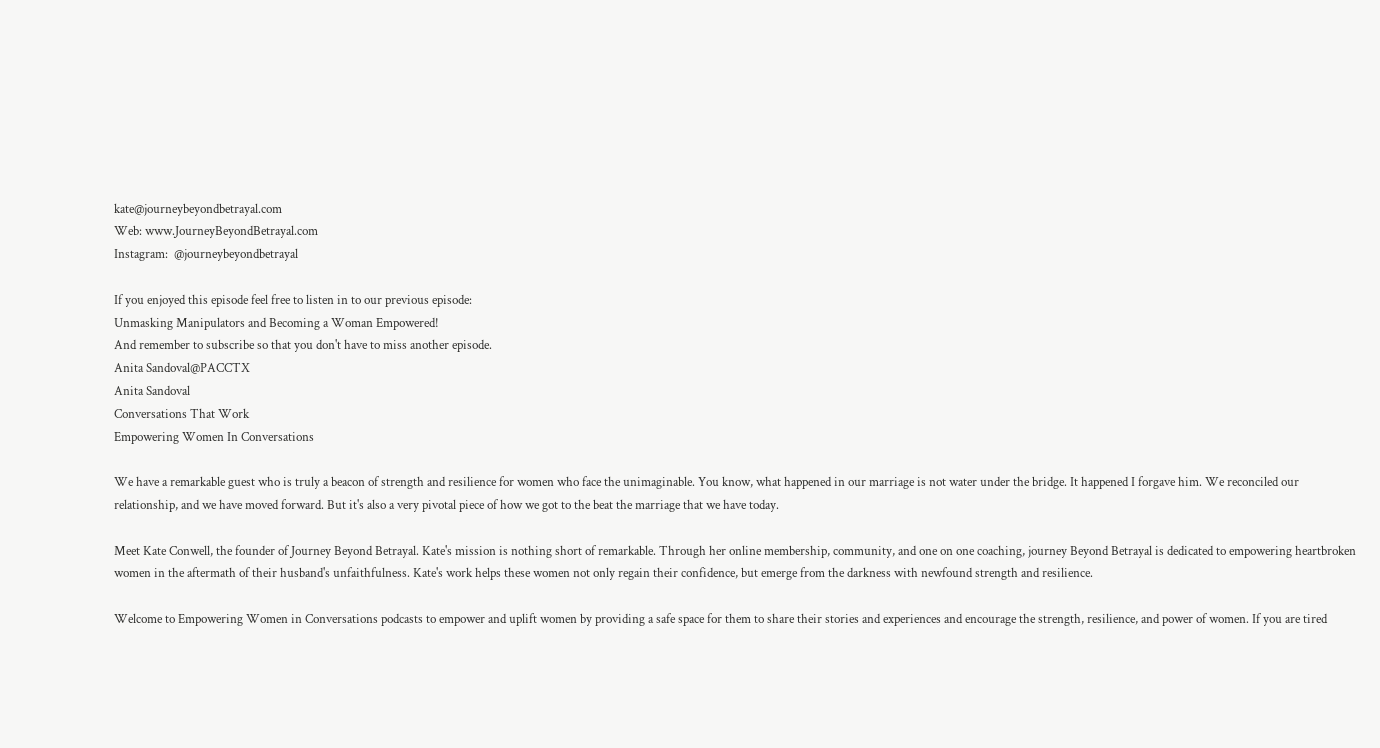kate@journeybeyondbetrayal.com
Web: www.JourneyBeyondBetrayal.com
Instagram:  @journeybeyondbetrayal

If you enjoyed this episode feel free to listen in to our previous episode:
Unmasking Manipulators and Becoming a Woman Empowered!
And remember to subscribe so that you don't have to miss another episode.
Anita Sandoval@PACCTX
Anita Sandoval
Conversations That Work
Empowering Women In Conversations

We have a remarkable guest who is truly a beacon of strength and resilience for women who face the unimaginable. You know, what happened in our marriage is not water under the bridge. It happened I forgave him. We reconciled our relationship, and we have moved forward. But it's also a very pivotal piece of how we got to the beat the marriage that we have today.

Meet Kate Conwell, the founder of Journey Beyond Betrayal. Kate's mission is nothing short of remarkable. Through her online membership, community, and one on one coaching, journey Beyond Betrayal is dedicated to empowering heartbroken women in the aftermath of their husband's unfaithfulness. Kate's work helps these women not only regain their confidence, but emerge from the darkness with newfound strength and resilience.

Welcome to Empowering Women in Conversations podcasts to empower and uplift women by providing a safe space for them to share their stories and experiences and encourage the strength, resilience, and power of women. If you are tired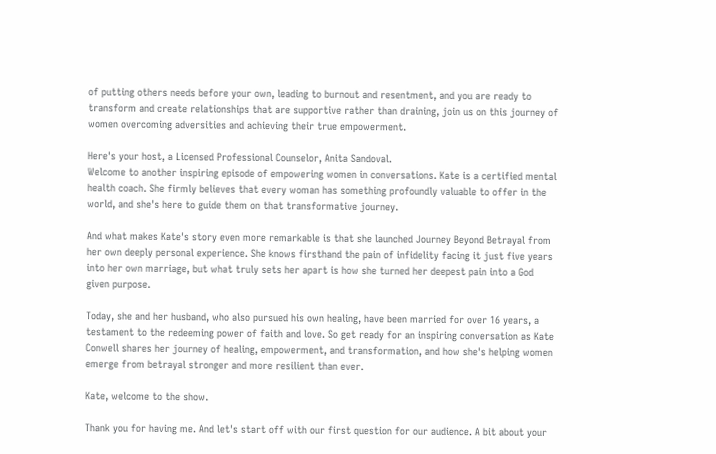of putting others needs before your own, leading to burnout and resentment, and you are ready to transform and create relationships that are supportive rather than draining, join us on this journey of women overcoming adversities and achieving their true empowerment.

Here's your host, a Licensed Professional Counselor, Anita Sandoval.
Welcome to another inspiring episode of empowering women in conversations. Kate is a certified mental health coach. She firmly believes that every woman has something profoundly valuable to offer in the world, and she's here to guide them on that transformative journey.

And what makes Kate's story even more remarkable is that she launched Journey Beyond Betrayal from her own deeply personal experience. She knows firsthand the pain of infidelity facing it just five years into her own marriage, but what truly sets her apart is how she turned her deepest pain into a God given purpose.

Today, she and her husband, who also pursued his own healing, have been married for over 16 years, a testament to the redeeming power of faith and love. So get ready for an inspiring conversation as Kate Conwell shares her journey of healing, empowerment, and transformation, and how she's helping women emerge from betrayal stronger and more resilient than ever.

Kate, welcome to the show.

Thank you for having me. And let's start off with our first question for our audience. A bit about your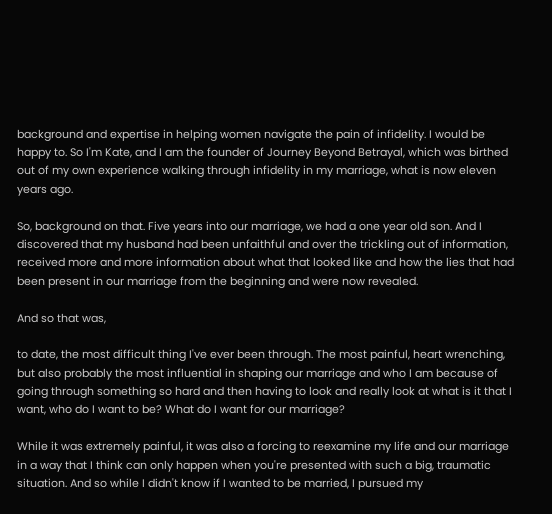background and expertise in helping women navigate the pain of infidelity. I would be happy to. So I'm Kate, and I am the founder of Journey Beyond Betrayal, which was birthed out of my own experience walking through infidelity in my marriage, what is now eleven years ago.

So, background on that. Five years into our marriage, we had a one year old son. And I discovered that my husband had been unfaithful and over the trickling out of information, received more and more information about what that looked like and how the lies that had been present in our marriage from the beginning and were now revealed.

And so that was,

to date, the most difficult thing I've ever been through. The most painful, heart wrenching, but also probably the most influential in shaping our marriage and who I am because of going through something so hard and then having to look and really look at what is it that I want, who do I want to be? What do I want for our marriage?

While it was extremely painful, it was also a forcing to reexamine my life and our marriage in a way that I think can only happen when you're presented with such a big, traumatic situation. And so while I didn't know if I wanted to be married, I pursued my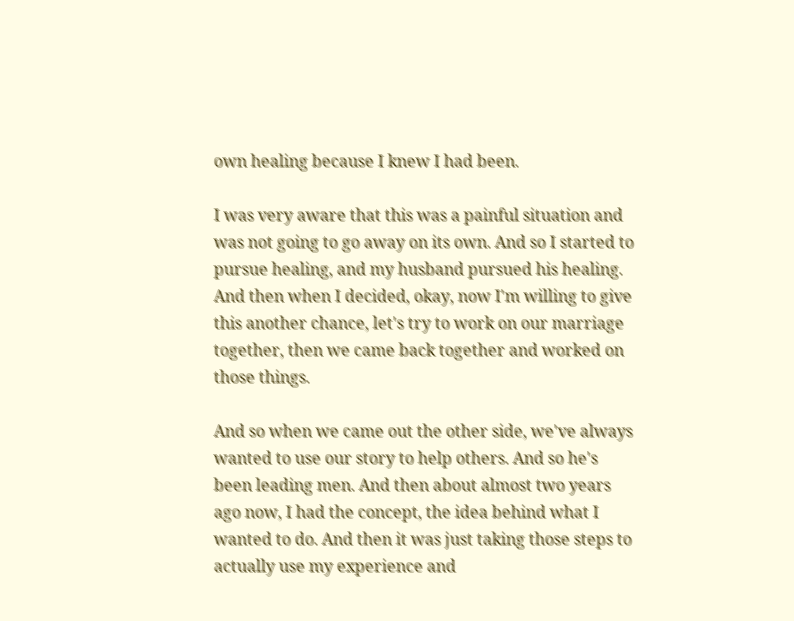own healing because I knew I had been.

I was very aware that this was a painful situation and was not going to go away on its own. And so I started to pursue healing, and my husband pursued his healing. And then when I decided, okay, now I'm willing to give this another chance, let's try to work on our marriage together, then we came back together and worked on those things.

And so when we came out the other side, we've always wanted to use our story to help others. And so he's been leading men. And then about almost two years ago now, I had the concept, the idea behind what I wanted to do. And then it was just taking those steps to actually use my experience and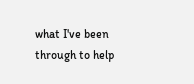what I've been through to help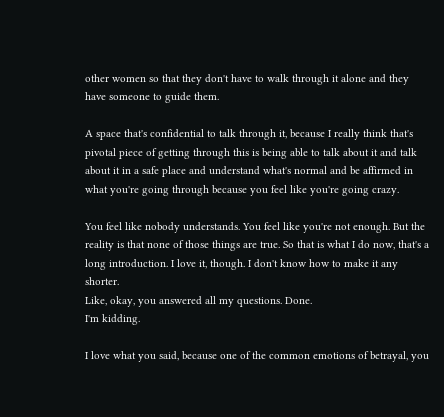other women so that they don't have to walk through it alone and they have someone to guide them.

A space that's confidential to talk through it, because I really think that's pivotal piece of getting through this is being able to talk about it and talk about it in a safe place and understand what's normal and be affirmed in what you're going through because you feel like you're going crazy.

You feel like nobody understands. You feel like you're not enough. But the reality is that none of those things are true. So that is what I do now, that's a long introduction. I love it, though. I don't know how to make it any shorter.
Like, okay, you answered all my questions. Done.
I'm kidding.

I love what you said, because one of the common emotions of betrayal, you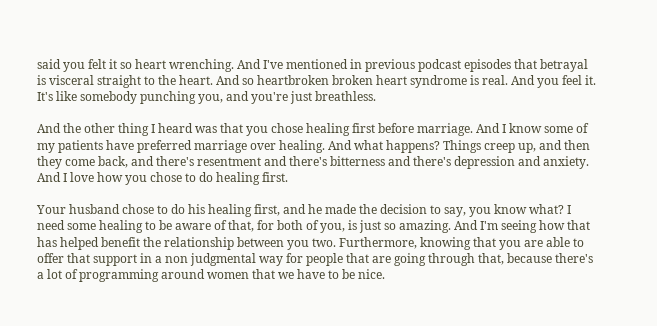said you felt it so heart wrenching. And I've mentioned in previous podcast episodes that betrayal is visceral straight to the heart. And so heartbroken broken heart syndrome is real. And you feel it. It's like somebody punching you, and you're just breathless.

And the other thing I heard was that you chose healing first before marriage. And I know some of my patients have preferred marriage over healing. And what happens? Things creep up, and then they come back, and there's resentment and there's bitterness and there's depression and anxiety. And I love how you chose to do healing first.

Your husband chose to do his healing first, and he made the decision to say, you know what? I need some healing to be aware of that, for both of you, is just so amazing. And I'm seeing how that has helped benefit the relationship between you two. Furthermore, knowing that you are able to offer that support in a non judgmental way for people that are going through that, because there's a lot of programming around women that we have to be nice.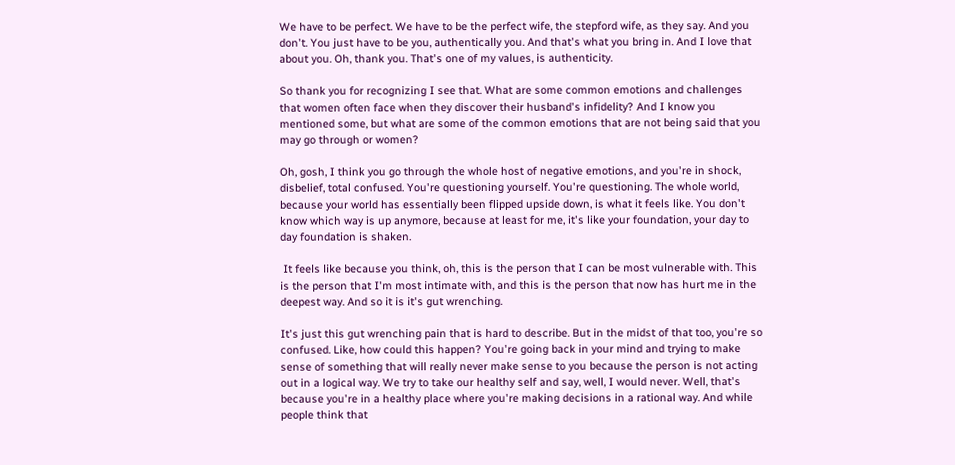We have to be perfect. We have to be the perfect wife, the stepford wife, as they say. And you don't. You just have to be you, authentically you. And that's what you bring in. And I love that about you. Oh, thank you. That's one of my values, is authenticity.

So thank you for recognizing I see that. What are some common emotions and challenges that women often face when they discover their husband's infidelity? And I know you mentioned some, but what are some of the common emotions that are not being said that you may go through or women?

Oh, gosh, I think you go through the whole host of negative emotions, and you're in shock, disbelief, total confused. You're questioning yourself. You're questioning. The whole world, because your world has essentially been flipped upside down, is what it feels like. You don't know which way is up anymore, because at least for me, it's like your foundation, your day to day foundation is shaken.

 It feels like because you think, oh, this is the person that I can be most vulnerable with. This is the person that I'm most intimate with, and this is the person that now has hurt me in the deepest way. And so it is it's gut wrenching.

It's just this gut wrenching pain that is hard to describe. But in the midst of that too, you're so confused. Like, how could this happen? You're going back in your mind and trying to make sense of something that will really never make sense to you because the person is not acting out in a logical way. We try to take our healthy self and say, well, I would never. Well, that's because you're in a healthy place where you're making decisions in a rational way. And while people think that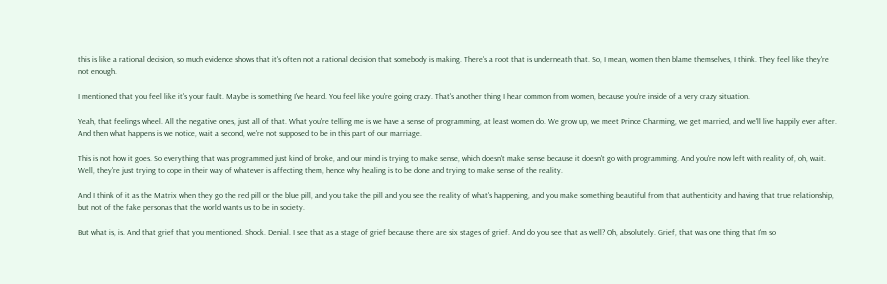this is like a rational decision, so much evidence shows that it's often not a rational decision that somebody is making. There's a root that is underneath that. So, I mean, women then blame themselves, I think. They feel like they're not enough.

I mentioned that you feel like it's your fault. Maybe is something I've heard. You feel like you're going crazy. That's another thing I hear common from women, because you're inside of a very crazy situation.

Yeah, that feelings wheel. All the negative ones, just all of that. What you're telling me is we have a sense of programming, at least women do. We grow up, we meet Prince Charming, we get married, and we'll live happily ever after. And then what happens is we notice, wait a second, we're not supposed to be in this part of our marriage.

This is not how it goes. So everything that was programmed just kind of broke, and our mind is trying to make sense, which doesn't make sense because it doesn't go with programming. And you're now left with reality of, oh, wait. Well, they're just trying to cope in their way of whatever is affecting them, hence why healing is to be done and trying to make sense of the reality.

And I think of it as the Matrix when they go the red pill or the blue pill, and you take the pill and you see the reality of what's happening, and you make something beautiful from that authenticity and having that true relationship, but not of the fake personas that the world wants us to be in society.

But what is, is. And that grief that you mentioned. Shock. Denial. I see that as a stage of grief because there are six stages of grief. And do you see that as well? Oh, absolutely. Grief, that was one thing that I'm so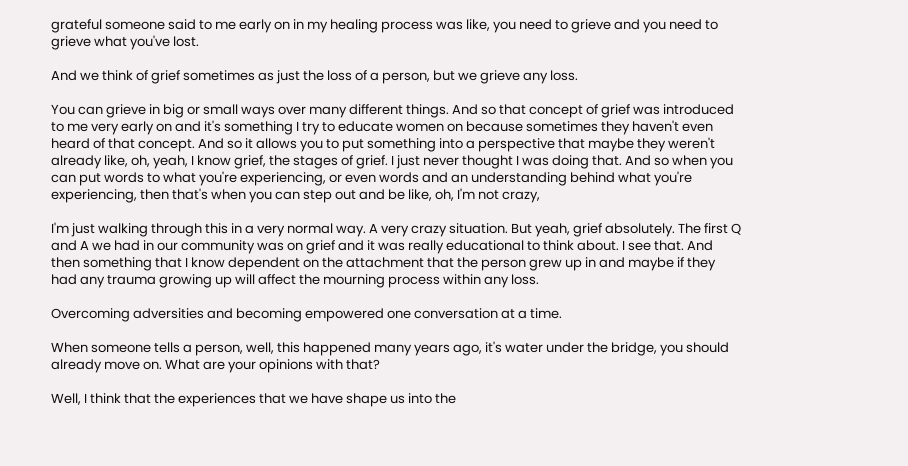grateful someone said to me early on in my healing process was like, you need to grieve and you need to grieve what you've lost.

And we think of grief sometimes as just the loss of a person, but we grieve any loss.

You can grieve in big or small ways over many different things. And so that concept of grief was introduced to me very early on and it's something I try to educate women on because sometimes they haven't even heard of that concept. And so it allows you to put something into a perspective that maybe they weren't already like, oh, yeah, I know grief, the stages of grief. I just never thought I was doing that. And so when you can put words to what you're experiencing, or even words and an understanding behind what you're experiencing, then that's when you can step out and be like, oh, I'm not crazy,

I'm just walking through this in a very normal way. A very crazy situation. But yeah, grief absolutely. The first Q and A we had in our community was on grief and it was really educational to think about. I see that. And then something that I know dependent on the attachment that the person grew up in and maybe if they had any trauma growing up will affect the mourning process within any loss.

Overcoming adversities and becoming empowered one conversation at a time.

When someone tells a person, well, this happened many years ago, it's water under the bridge, you should already move on. What are your opinions with that?

Well, I think that the experiences that we have shape us into the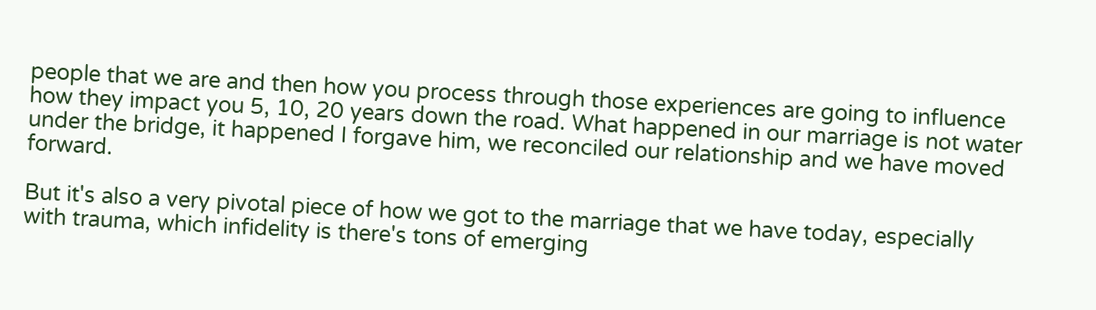people that we are and then how you process through those experiences are going to influence how they impact you 5, 10, 20 years down the road. What happened in our marriage is not water under the bridge, it happened I forgave him, we reconciled our relationship and we have moved forward.

But it's also a very pivotal piece of how we got to the marriage that we have today, especially with trauma, which infidelity is there's tons of emerging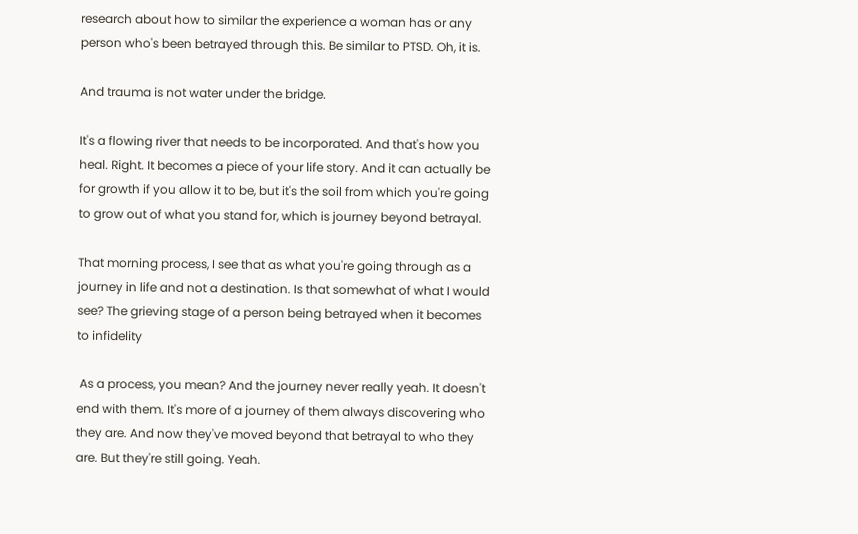research about how to similar the experience a woman has or any person who's been betrayed through this. Be similar to PTSD. Oh, it is.

And trauma is not water under the bridge.

It's a flowing river that needs to be incorporated. And that's how you heal. Right. It becomes a piece of your life story. And it can actually be for growth if you allow it to be, but it's the soil from which you're going to grow out of what you stand for, which is journey beyond betrayal.

That morning process, I see that as what you're going through as a journey in life and not a destination. Is that somewhat of what I would see? The grieving stage of a person being betrayed when it becomes to infidelity

 As a process, you mean? And the journey never really yeah. It doesn't end with them. It's more of a journey of them always discovering who they are. And now they've moved beyond that betrayal to who they are. But they're still going. Yeah.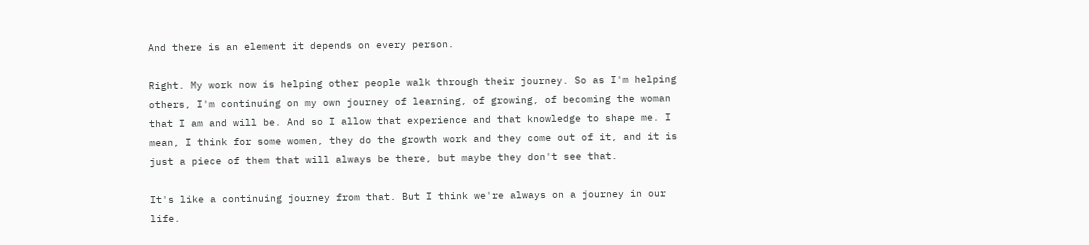And there is an element it depends on every person.

Right. My work now is helping other people walk through their journey. So as I'm helping others, I'm continuing on my own journey of learning, of growing, of becoming the woman that I am and will be. And so I allow that experience and that knowledge to shape me. I mean, I think for some women, they do the growth work and they come out of it, and it is just a piece of them that will always be there, but maybe they don't see that.

It's like a continuing journey from that. But I think we're always on a journey in our life.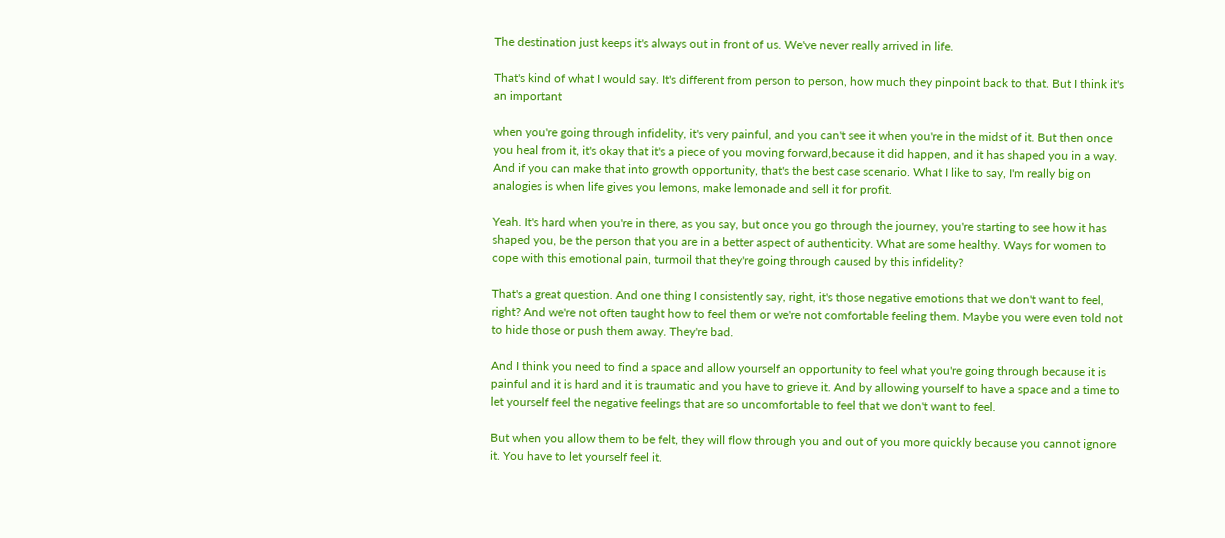The destination just keeps it's always out in front of us. We've never really arrived in life.

That's kind of what I would say. It's different from person to person, how much they pinpoint back to that. But I think it's an important

when you're going through infidelity, it's very painful, and you can't see it when you're in the midst of it. But then once you heal from it, it's okay that it's a piece of you moving forward,because it did happen, and it has shaped you in a way. And if you can make that into growth opportunity, that's the best case scenario. What I like to say, I'm really big on analogies is when life gives you lemons, make lemonade and sell it for profit.

Yeah. It's hard when you're in there, as you say, but once you go through the journey, you're starting to see how it has shaped you, be the person that you are in a better aspect of authenticity. What are some healthy. Ways for women to cope with this emotional pain, turmoil that they're going through caused by this infidelity?

That's a great question. And one thing I consistently say, right, it's those negative emotions that we don't want to feel, right? And we're not often taught how to feel them or we're not comfortable feeling them. Maybe you were even told not to hide those or push them away. They're bad.

And I think you need to find a space and allow yourself an opportunity to feel what you're going through because it is painful and it is hard and it is traumatic and you have to grieve it. And by allowing yourself to have a space and a time to let yourself feel the negative feelings that are so uncomfortable to feel that we don't want to feel.

But when you allow them to be felt, they will flow through you and out of you more quickly because you cannot ignore it. You have to let yourself feel it.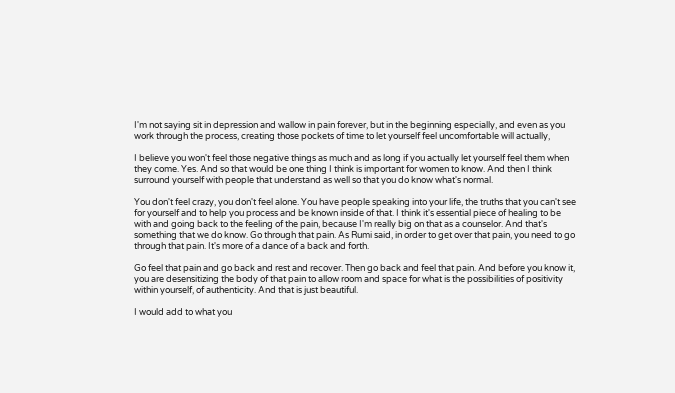I'm not saying sit in depression and wallow in pain forever, but in the beginning especially, and even as you work through the process, creating those pockets of time to let yourself feel uncomfortable will actually,

I believe you won't feel those negative things as much and as long if you actually let yourself feel them when they come. Yes. And so that would be one thing I think is important for women to know. And then I think surround yourself with people that understand as well so that you do know what's normal.

You don't feel crazy, you don't feel alone. You have people speaking into your life, the truths that you can't see for yourself and to help you process and be known inside of that. I think it's essential piece of healing to be with and going back to the feeling of the pain, because I'm really big on that as a counselor. And that's something that we do know. Go through that pain. As Rumi said, in order to get over that pain, you need to go through that pain. It's more of a dance of a back and forth.

Go feel that pain and go back and rest and recover. Then go back and feel that pain. And before you know it, you are desensitizing the body of that pain to allow room and space for what is the possibilities of positivity within yourself, of authenticity. And that is just beautiful.

I would add to what you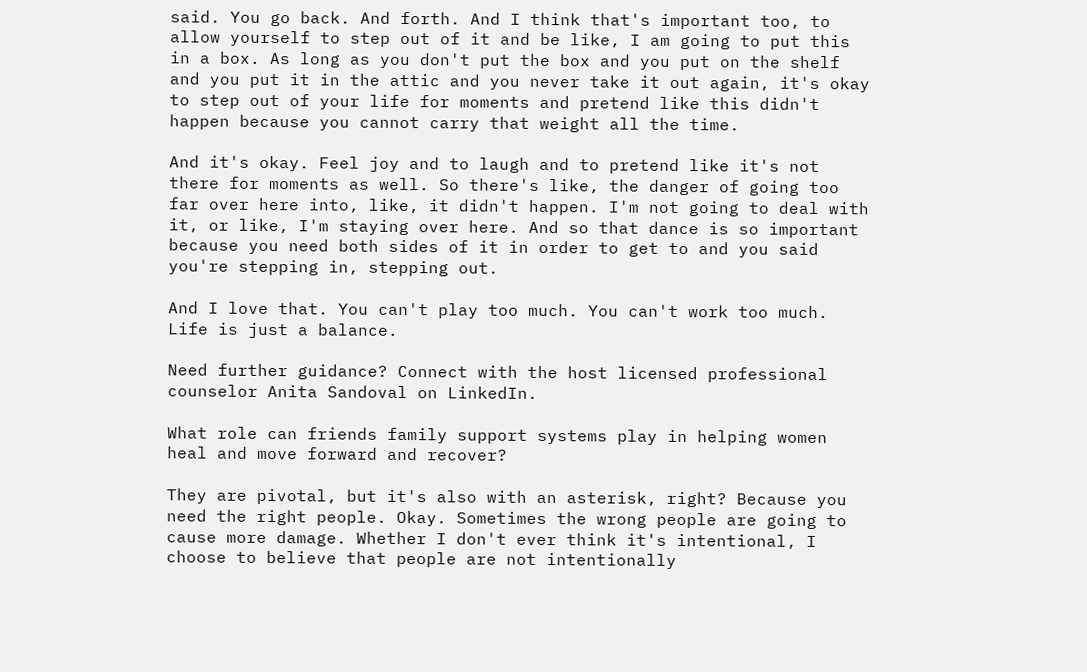said. You go back. And forth. And I think that's important too, to allow yourself to step out of it and be like, I am going to put this in a box. As long as you don't put the box and you put on the shelf and you put it in the attic and you never take it out again, it's okay to step out of your life for moments and pretend like this didn't happen because you cannot carry that weight all the time.

And it's okay. Feel joy and to laugh and to pretend like it's not there for moments as well. So there's like, the danger of going too far over here into, like, it didn't happen. I'm not going to deal with it, or like, I'm staying over here. And so that dance is so important because you need both sides of it in order to get to and you said you're stepping in, stepping out.

And I love that. You can't play too much. You can't work too much. Life is just a balance.

Need further guidance? Connect with the host licensed professional counselor Anita Sandoval on LinkedIn.

What role can friends family support systems play in helping women heal and move forward and recover?

They are pivotal, but it's also with an asterisk, right? Because you need the right people. Okay. Sometimes the wrong people are going to cause more damage. Whether I don't ever think it's intentional, I choose to believe that people are not intentionally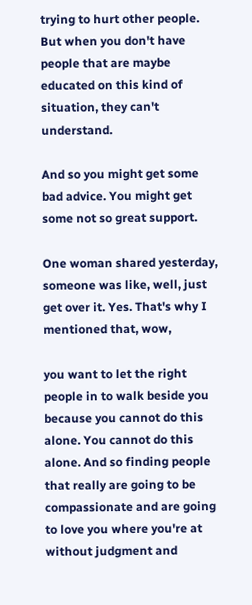trying to hurt other people. But when you don't have people that are maybe educated on this kind of situation, they can't understand.

And so you might get some bad advice. You might get some not so great support.

One woman shared yesterday, someone was like, well, just get over it. Yes. That's why I mentioned that, wow,

you want to let the right people in to walk beside you because you cannot do this alone. You cannot do this alone. And so finding people that really are going to be compassionate and are going to love you where you're at without judgment and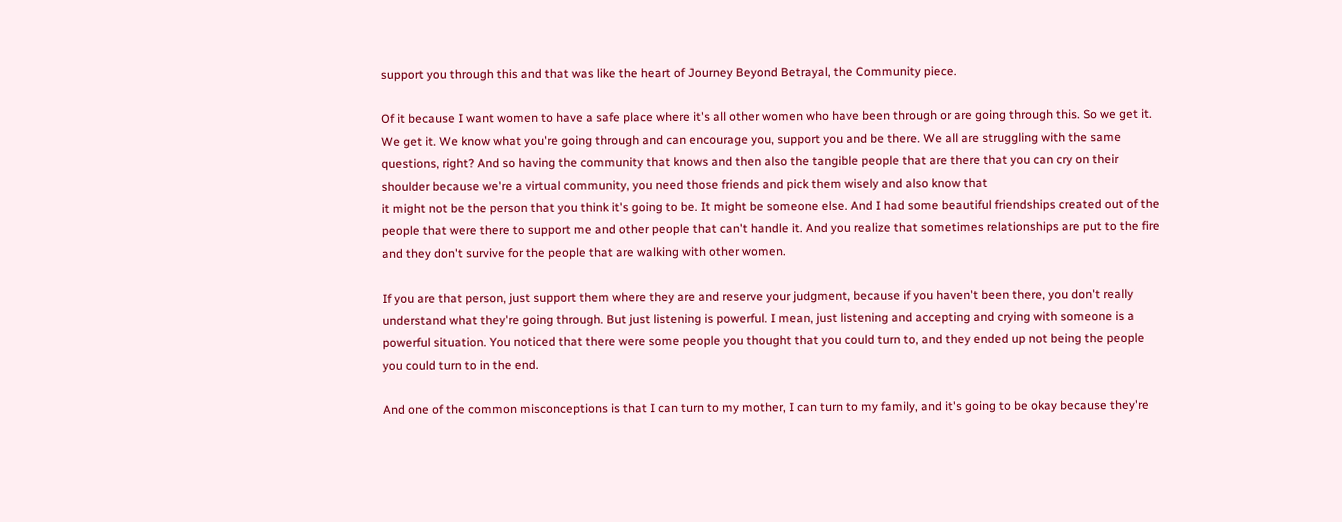support you through this and that was like the heart of Journey Beyond Betrayal, the Community piece.

Of it because I want women to have a safe place where it's all other women who have been through or are going through this. So we get it. We get it. We know what you're going through and can encourage you, support you and be there. We all are struggling with the same questions, right? And so having the community that knows and then also the tangible people that are there that you can cry on their shoulder because we're a virtual community, you need those friends and pick them wisely and also know that
it might not be the person that you think it's going to be. It might be someone else. And I had some beautiful friendships created out of the people that were there to support me and other people that can't handle it. And you realize that sometimes relationships are put to the fire and they don't survive for the people that are walking with other women.

If you are that person, just support them where they are and reserve your judgment, because if you haven't been there, you don't really understand what they're going through. But just listening is powerful. I mean, just listening and accepting and crying with someone is a powerful situation. You noticed that there were some people you thought that you could turn to, and they ended up not being the people you could turn to in the end.

And one of the common misconceptions is that I can turn to my mother, I can turn to my family, and it's going to be okay because they're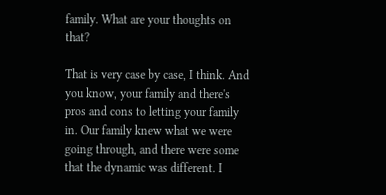family. What are your thoughts on that?

That is very case by case, I think. And you know, your family and there's pros and cons to letting your family in. Our family knew what we were going through, and there were some that the dynamic was different. I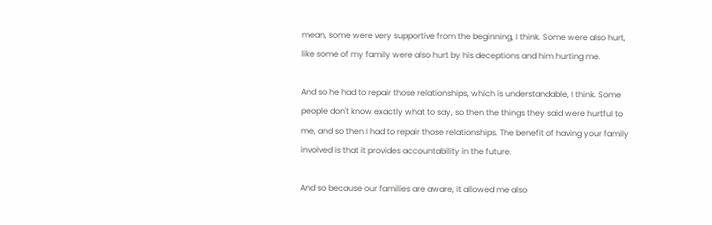mean, some were very supportive from the beginning, I think. Some were also hurt, like some of my family were also hurt by his deceptions and him hurting me.

And so he had to repair those relationships, which is understandable, I think. Some people don't know exactly what to say, so then the things they said were hurtful to me, and so then I had to repair those relationships. The benefit of having your family involved is that it provides accountability in the future.

And so because our families are aware, it allowed me also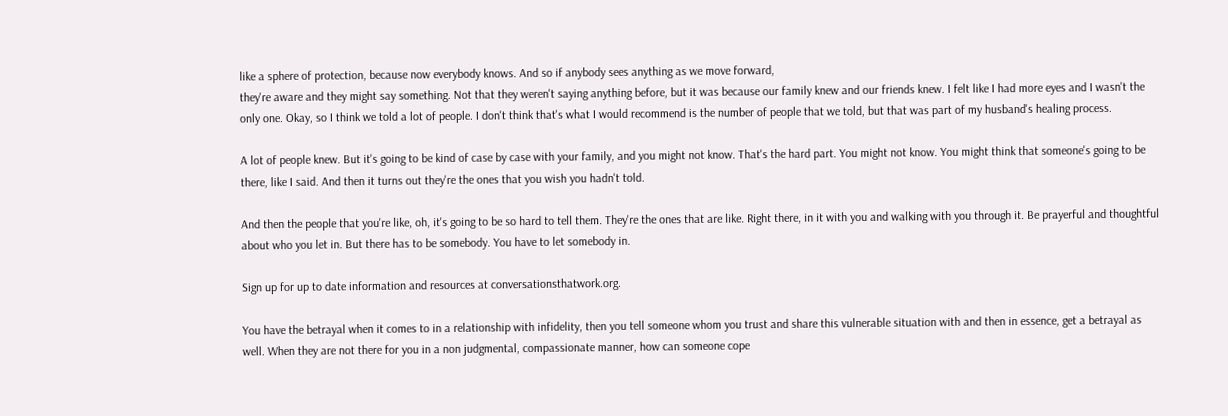like a sphere of protection, because now everybody knows. And so if anybody sees anything as we move forward,
they're aware and they might say something. Not that they weren't saying anything before, but it was because our family knew and our friends knew. I felt like I had more eyes and I wasn't the only one. Okay, so I think we told a lot of people. I don't think that's what I would recommend is the number of people that we told, but that was part of my husband's healing process.

A lot of people knew. But it's going to be kind of case by case with your family, and you might not know. That's the hard part. You might not know. You might think that someone's going to be there, like I said. And then it turns out they're the ones that you wish you hadn't told.

And then the people that you're like, oh, it's going to be so hard to tell them. They're the ones that are like. Right there, in it with you and walking with you through it. Be prayerful and thoughtful about who you let in. But there has to be somebody. You have to let somebody in.

Sign up for up to date information and resources at conversationsthatwork.org.

You have the betrayal when it comes to in a relationship with infidelity, then you tell someone whom you trust and share this vulnerable situation with and then in essence, get a betrayal as well. When they are not there for you in a non judgmental, compassionate manner, how can someone cope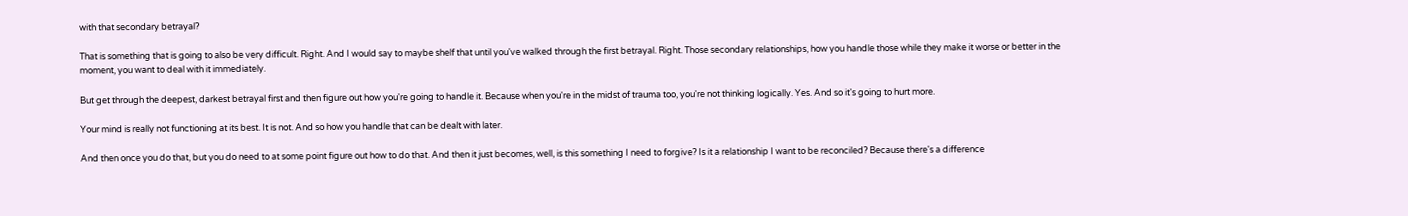with that secondary betrayal?

That is something that is going to also be very difficult. Right. And I would say to maybe shelf that until you've walked through the first betrayal. Right. Those secondary relationships, how you handle those while they make it worse or better in the moment, you want to deal with it immediately.

But get through the deepest, darkest betrayal first and then figure out how you're going to handle it. Because when you're in the midst of trauma too, you're not thinking logically. Yes. And so it's going to hurt more.

Your mind is really not functioning at its best. It is not. And so how you handle that can be dealt with later.

And then once you do that, but you do need to at some point figure out how to do that. And then it just becomes, well, is this something I need to forgive? Is it a relationship I want to be reconciled? Because there's a difference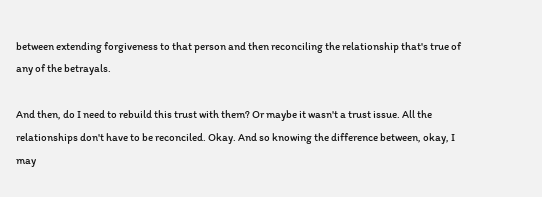between extending forgiveness to that person and then reconciling the relationship that's true of any of the betrayals.

And then, do I need to rebuild this trust with them? Or maybe it wasn't a trust issue. All the relationships don't have to be reconciled. Okay. And so knowing the difference between, okay, I may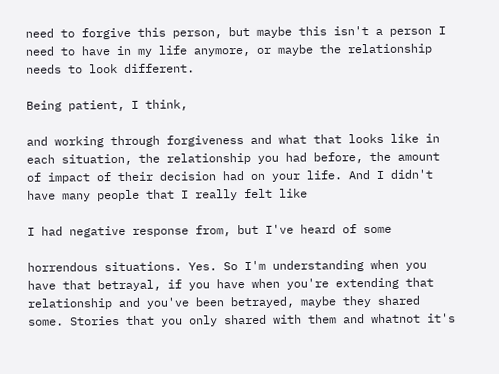need to forgive this person, but maybe this isn't a person I need to have in my life anymore, or maybe the relationship needs to look different.

Being patient, I think,

and working through forgiveness and what that looks like in each situation, the relationship you had before, the amount of impact of their decision had on your life. And I didn't have many people that I really felt like

I had negative response from, but I've heard of some

horrendous situations. Yes. So I'm understanding when you have that betrayal, if you have when you're extending that relationship and you've been betrayed, maybe they shared some. Stories that you only shared with them and whatnot it's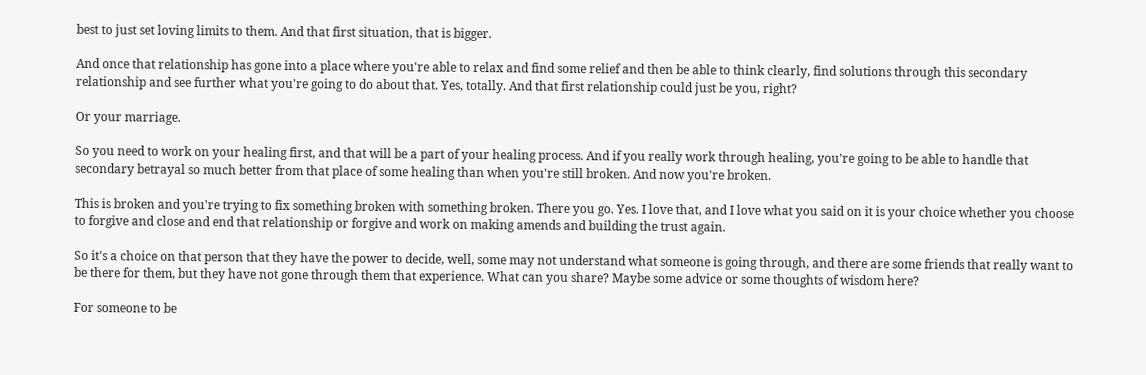best to just set loving limits to them. And that first situation, that is bigger.

And once that relationship has gone into a place where you're able to relax and find some relief and then be able to think clearly, find solutions through this secondary relationship and see further what you're going to do about that. Yes, totally. And that first relationship could just be you, right?

Or your marriage.

So you need to work on your healing first, and that will be a part of your healing process. And if you really work through healing, you're going to be able to handle that secondary betrayal so much better from that place of some healing than when you're still broken. And now you're broken.

This is broken and you're trying to fix something broken with something broken. There you go. Yes. I love that, and I love what you said on it is your choice whether you choose to forgive and close and end that relationship or forgive and work on making amends and building the trust again.

So it's a choice on that person that they have the power to decide, well, some may not understand what someone is going through, and there are some friends that really want to be there for them, but they have not gone through them that experience. What can you share? Maybe some advice or some thoughts of wisdom here?

For someone to be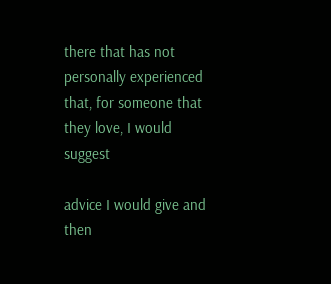there that has not personally experienced that, for someone that they love, I would suggest

advice I would give and then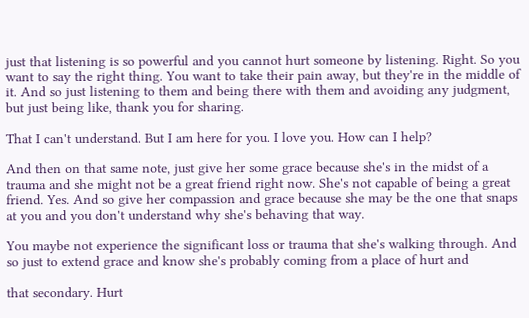just that listening is so powerful and you cannot hurt someone by listening. Right. So you want to say the right thing. You want to take their pain away, but they're in the middle of it. And so just listening to them and being there with them and avoiding any judgment, but just being like, thank you for sharing.

That I can't understand. But I am here for you. I love you. How can I help?

And then on that same note, just give her some grace because she's in the midst of a trauma and she might not be a great friend right now. She's not capable of being a great friend. Yes. And so give her compassion and grace because she may be the one that snaps at you and you don't understand why she's behaving that way.

You maybe not experience the significant loss or trauma that she's walking through. And so just to extend grace and know she's probably coming from a place of hurt and

that secondary. Hurt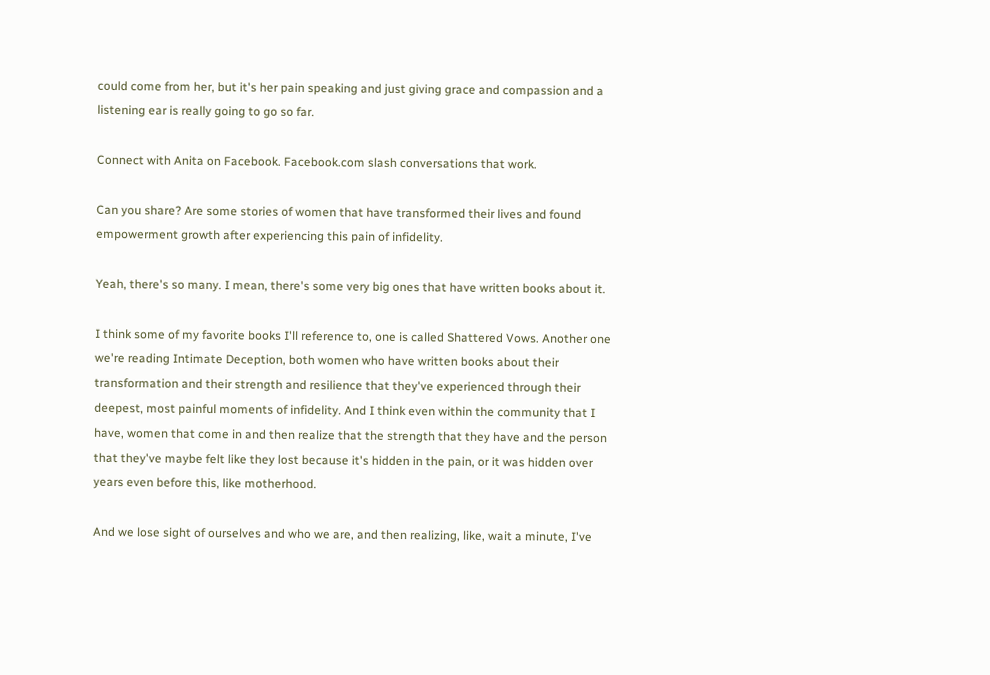could come from her, but it's her pain speaking and just giving grace and compassion and a listening ear is really going to go so far.

Connect with Anita on Facebook. Facebook.com slash conversations that work.

Can you share? Are some stories of women that have transformed their lives and found empowerment growth after experiencing this pain of infidelity.

Yeah, there's so many. I mean, there's some very big ones that have written books about it.

I think some of my favorite books I'll reference to, one is called Shattered Vows. Another one we're reading Intimate Deception, both women who have written books about their transformation and their strength and resilience that they've experienced through their deepest, most painful moments of infidelity. And I think even within the community that I have, women that come in and then realize that the strength that they have and the person that they've maybe felt like they lost because it's hidden in the pain, or it was hidden over years even before this, like motherhood.

And we lose sight of ourselves and who we are, and then realizing, like, wait a minute, I've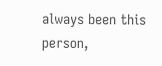always been this person,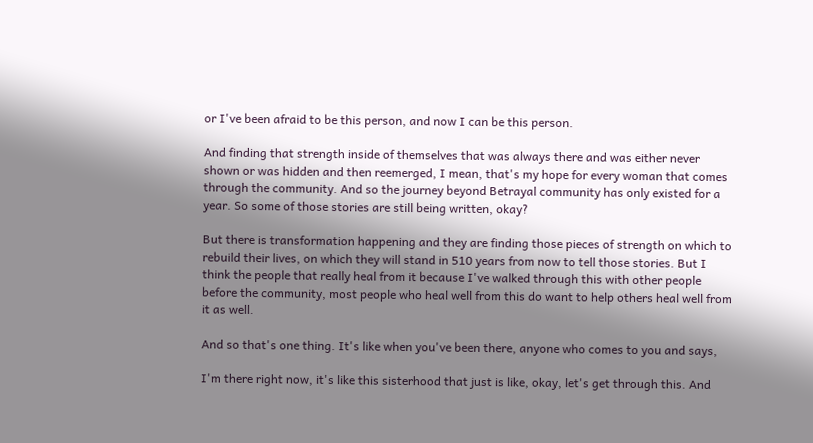or I've been afraid to be this person, and now I can be this person.

And finding that strength inside of themselves that was always there and was either never shown or was hidden and then reemerged, I mean, that's my hope for every woman that comes through the community. And so the journey beyond Betrayal community has only existed for a year. So some of those stories are still being written, okay?

But there is transformation happening and they are finding those pieces of strength on which to rebuild their lives, on which they will stand in 510 years from now to tell those stories. But I think the people that really heal from it because I've walked through this with other people before the community, most people who heal well from this do want to help others heal well from it as well.

And so that's one thing. It's like when you've been there, anyone who comes to you and says,

I'm there right now, it's like this sisterhood that just is like, okay, let's get through this. And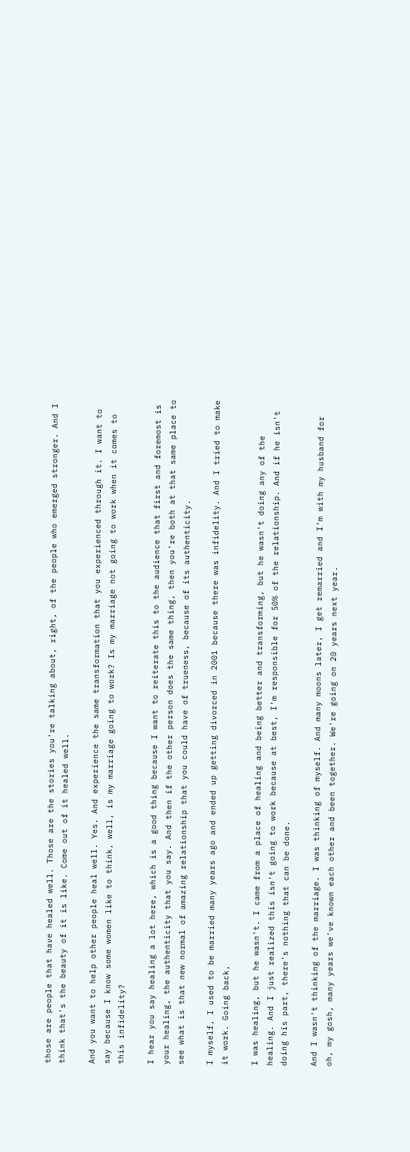those are people that have healed well. Those are the stories you're talking about, right, of the people who emerged stronger. And I think that's the beauty of it is like. Come out of it healed well.

And you want to help other people heal well. Yes. And experience the same transformation that you experienced through it. I want to say because I know some women like to think, well, is my marriage going to work? Is my marriage not going to work when it comes to this infidelity?

I hear you say healing a lot here, which is a good thing because I want to reiterate this to the audience that first and foremost is your healing, the authenticity that you say. And then if the other person does the same thing, then you're both at that same place to see what is that new normal of amazing relationship that you could have of trueness, because of its authenticity.

I myself, I used to be married many years ago and ended up getting divorced in 2001 because there was infidelity. And I tried to make it work. Going back,

I was healing, but he wasn't. I came from a place of healing and being better and transforming, but he wasn't doing any of the healing. And I just realized this isn't going to work because at best, I'm responsible for 50% of the relationship. And if he isn't doing his part, there's nothing that can be done.

And I wasn't thinking of the marriage. I was thinking of myself. And many moons later, I get remarried and I'm with my husband for oh, my gosh, many years we've known each other and been together. We're going on 20 years next year.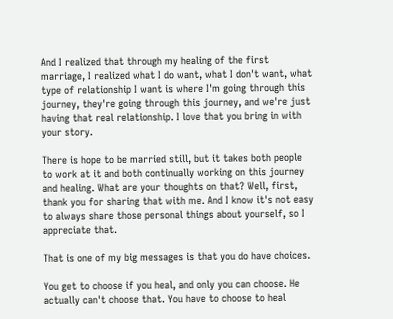And I realized that through my healing of the first marriage, I realized what I do want, what I don't want, what type of relationship I want is where I'm going through this journey, they're going through this journey, and we're just having that real relationship. I love that you bring in with your story.

There is hope to be married still, but it takes both people to work at it and both continually working on this journey and healing. What are your thoughts on that? Well, first, thank you for sharing that with me. And I know it's not easy to always share those personal things about yourself, so I appreciate that.

That is one of my big messages is that you do have choices.

You get to choose if you heal, and only you can choose. He actually can't choose that. You have to choose to heal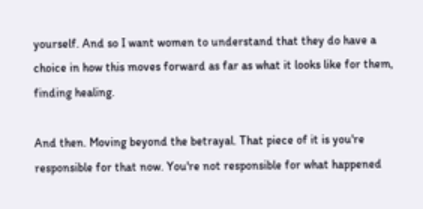yourself. And so I want women to understand that they do have a choice in how this moves forward as far as what it looks like for them, finding healing.

And then. Moving beyond the betrayal. That piece of it is you're responsible for that now. You're not responsible for what happened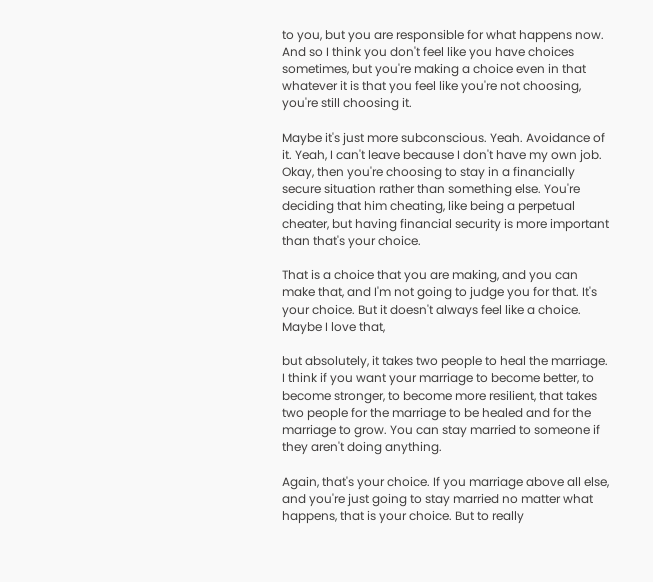to you, but you are responsible for what happens now. And so I think you don't feel like you have choices sometimes, but you're making a choice even in that whatever it is that you feel like you're not choosing, you're still choosing it.

Maybe it's just more subconscious. Yeah. Avoidance of it. Yeah, I can't leave because I don't have my own job. Okay, then you're choosing to stay in a financially secure situation rather than something else. You're deciding that him cheating, like being a perpetual cheater, but having financial security is more important than that's your choice.

That is a choice that you are making, and you can make that, and I'm not going to judge you for that. It's your choice. But it doesn't always feel like a choice. Maybe I love that,

but absolutely, it takes two people to heal the marriage. I think if you want your marriage to become better, to become stronger, to become more resilient, that takes two people for the marriage to be healed and for the marriage to grow. You can stay married to someone if they aren't doing anything.

Again, that's your choice. If you marriage above all else, and you're just going to stay married no matter what happens, that is your choice. But to really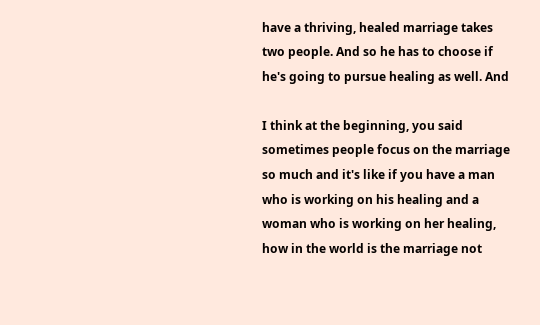have a thriving, healed marriage takes two people. And so he has to choose if he's going to pursue healing as well. And

I think at the beginning, you said sometimes people focus on the marriage so much and it's like if you have a man who is working on his healing and a woman who is working on her healing, how in the world is the marriage not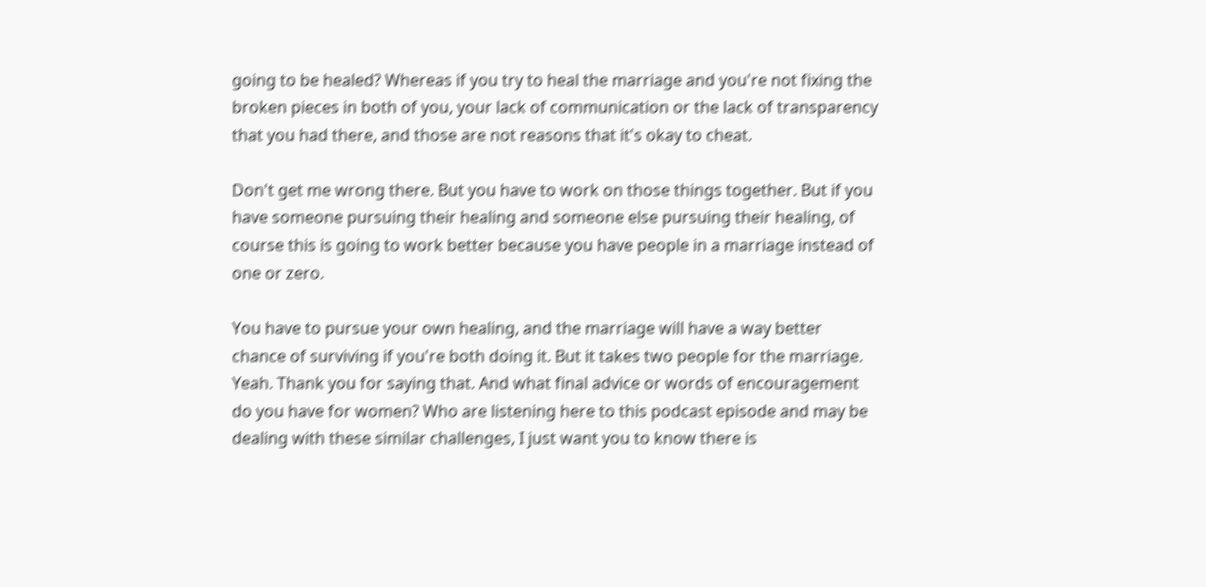going to be healed? Whereas if you try to heal the marriage and you're not fixing the broken pieces in both of you, your lack of communication or the lack of transparency that you had there, and those are not reasons that it's okay to cheat.

Don't get me wrong there. But you have to work on those things together. But if you have someone pursuing their healing and someone else pursuing their healing, of course this is going to work better because you have people in a marriage instead of one or zero.

You have to pursue your own healing, and the marriage will have a way better chance of surviving if you're both doing it. But it takes two people for the marriage. Yeah. Thank you for saying that. And what final advice or words of encouragement do you have for women? Who are listening here to this podcast episode and may be dealing with these similar challenges, I just want you to know there is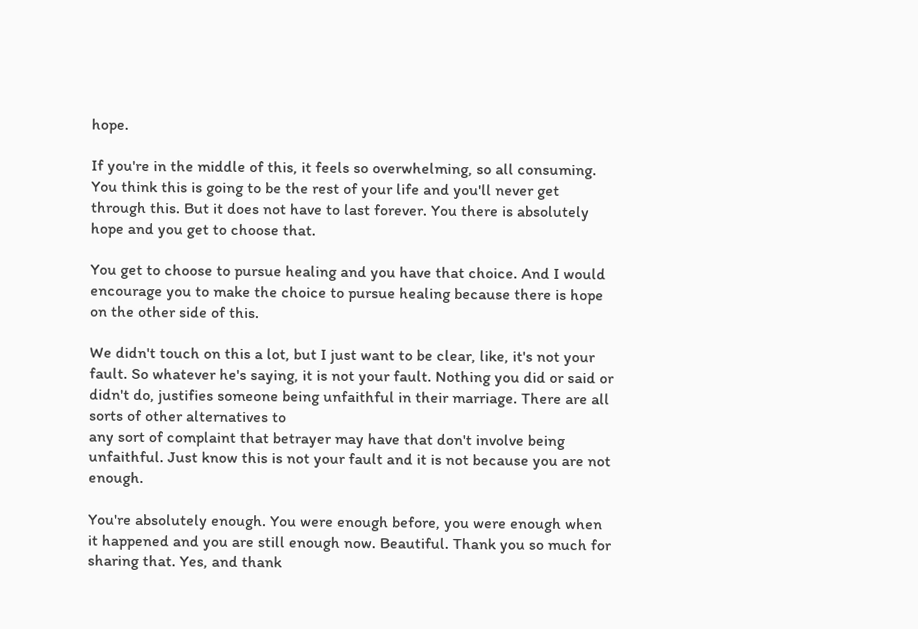hope.

If you're in the middle of this, it feels so overwhelming, so all consuming. You think this is going to be the rest of your life and you'll never get through this. But it does not have to last forever. You there is absolutely hope and you get to choose that.

You get to choose to pursue healing and you have that choice. And I would encourage you to make the choice to pursue healing because there is hope on the other side of this.

We didn't touch on this a lot, but I just want to be clear, like, it's not your fault. So whatever he's saying, it is not your fault. Nothing you did or said or didn't do, justifies someone being unfaithful in their marriage. There are all sorts of other alternatives to
any sort of complaint that betrayer may have that don't involve being unfaithful. Just know this is not your fault and it is not because you are not enough.

You're absolutely enough. You were enough before, you were enough when it happened and you are still enough now. Beautiful. Thank you so much for sharing that. Yes, and thank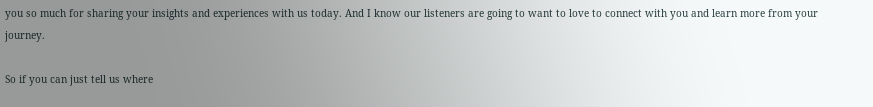you so much for sharing your insights and experiences with us today. And I know our listeners are going to want to love to connect with you and learn more from your journey.

So if you can just tell us where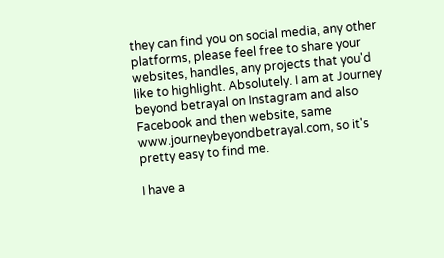they can find you on social media, any other platforms, please feel free to share your websites, handles, any projects that you'd like to highlight. Absolutely. I am at Journey beyond betrayal on Instagram and also Facebook and then website, same www.journeybeyondbetrayal.com, so it's pretty easy to find me.

I have a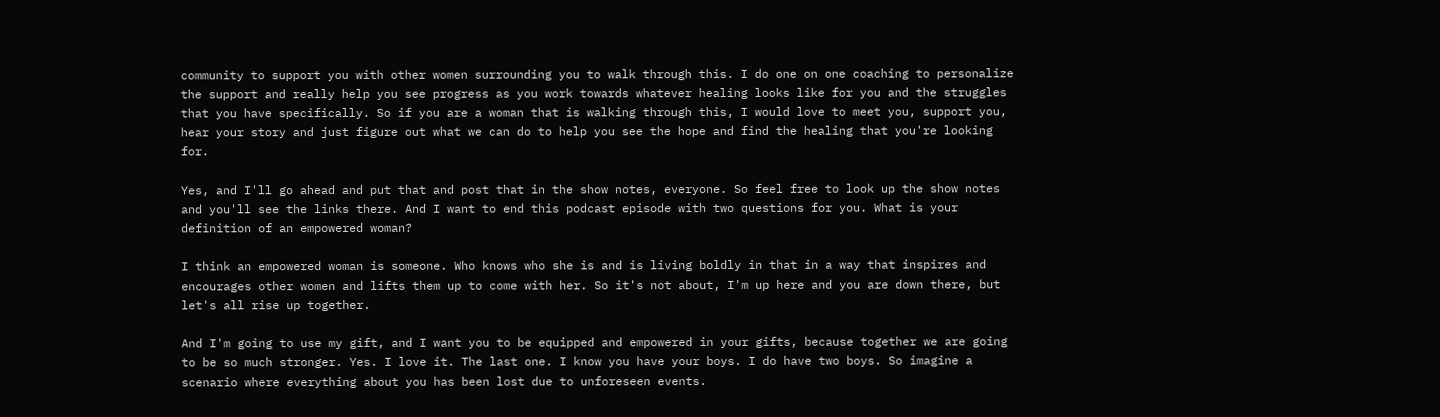community to support you with other women surrounding you to walk through this. I do one on one coaching to personalize the support and really help you see progress as you work towards whatever healing looks like for you and the struggles that you have specifically. So if you are a woman that is walking through this, I would love to meet you, support you, hear your story and just figure out what we can do to help you see the hope and find the healing that you're looking for.

Yes, and I'll go ahead and put that and post that in the show notes, everyone. So feel free to look up the show notes and you'll see the links there. And I want to end this podcast episode with two questions for you. What is your definition of an empowered woman?

I think an empowered woman is someone. Who knows who she is and is living boldly in that in a way that inspires and encourages other women and lifts them up to come with her. So it's not about, I'm up here and you are down there, but let's all rise up together.

And I'm going to use my gift, and I want you to be equipped and empowered in your gifts, because together we are going to be so much stronger. Yes. I love it. The last one. I know you have your boys. I do have two boys. So imagine a scenario where everything about you has been lost due to unforeseen events.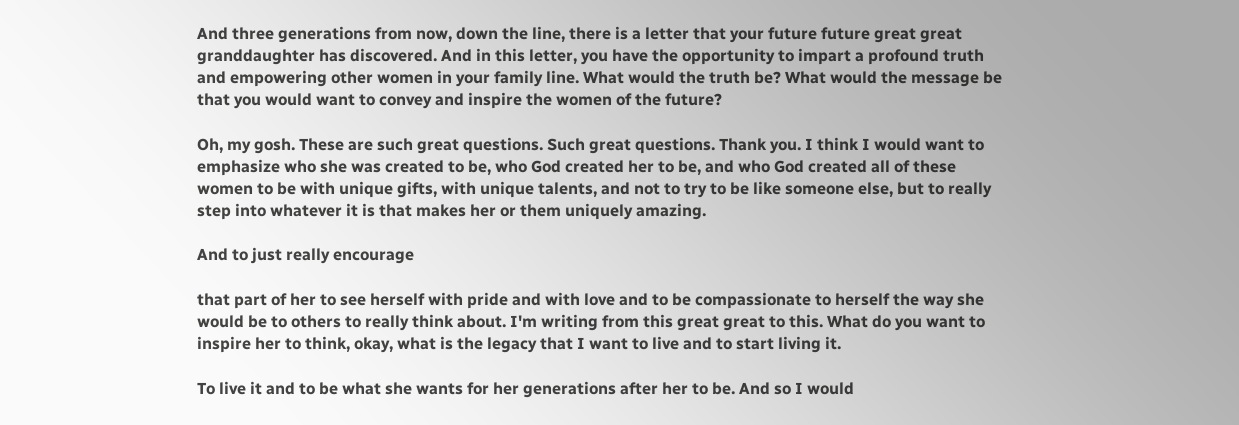And three generations from now, down the line, there is a letter that your future future great great granddaughter has discovered. And in this letter, you have the opportunity to impart a profound truth and empowering other women in your family line. What would the truth be? What would the message be that you would want to convey and inspire the women of the future?

Oh, my gosh. These are such great questions. Such great questions. Thank you. I think I would want to emphasize who she was created to be, who God created her to be, and who God created all of these women to be with unique gifts, with unique talents, and not to try to be like someone else, but to really step into whatever it is that makes her or them uniquely amazing.

And to just really encourage

that part of her to see herself with pride and with love and to be compassionate to herself the way she would be to others to really think about. I'm writing from this great great to this. What do you want to inspire her to think, okay, what is the legacy that I want to live and to start living it.

To live it and to be what she wants for her generations after her to be. And so I would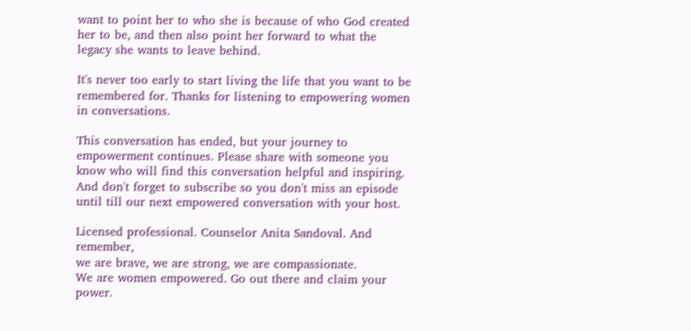want to point her to who she is because of who God created her to be, and then also point her forward to what the legacy she wants to leave behind.

It's never too early to start living the life that you want to be remembered for. Thanks for listening to empowering women in conversations.

This conversation has ended, but your journey to empowerment continues. Please share with someone you know who will find this conversation helpful and inspiring. And don't forget to subscribe so you don't miss an episode until till our next empowered conversation with your host.

Licensed professional. Counselor Anita Sandoval. And remember,
we are brave, we are strong, we are compassionate.
We are women empowered. Go out there and claim your power.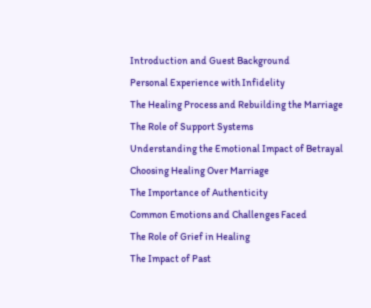Introduction and Guest Background
Personal Experience with Infidelity
The Healing Process and Rebuilding the Marriage
The Role of Support Systems
Understanding the Emotional Impact of Betrayal
Choosing Healing Over Marriage
The Importance of Authenticity
Common Emotions and Challenges Faced
The Role of Grief in Healing
The Impact of Past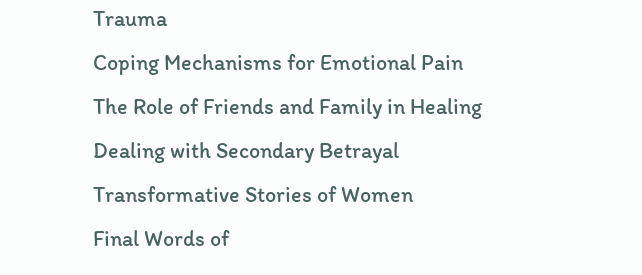Trauma
Coping Mechanisms for Emotional Pain
The Role of Friends and Family in Healing
Dealing with Secondary Betrayal
Transformative Stories of Women
Final Words of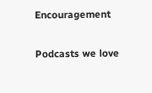Encouragement

Podcasts we love